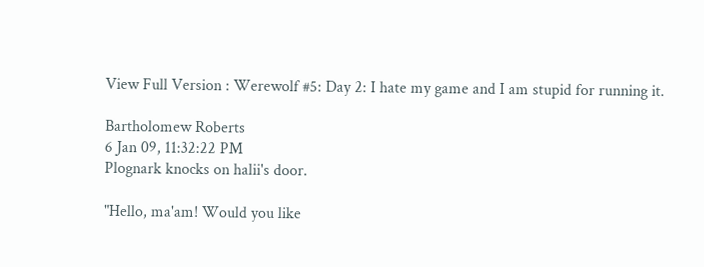View Full Version : Werewolf #5: Day 2: I hate my game and I am stupid for running it.

Bartholomew Roberts
6 Jan 09, 11:32:22 PM
Plognark knocks on halii's door.

"Hello, ma'am! Would you like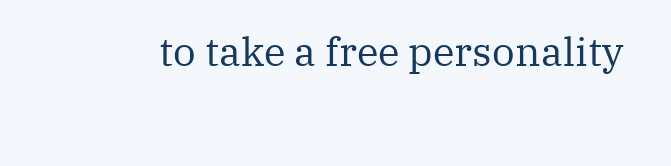to take a free personality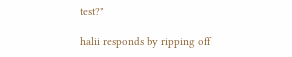test?"

halii responds by ripping off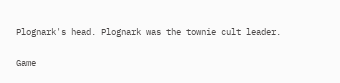Plognark's head. Plognark was the townie cult leader.

Game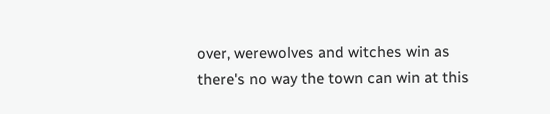over, werewolves and witches win as there's no way the town can win at this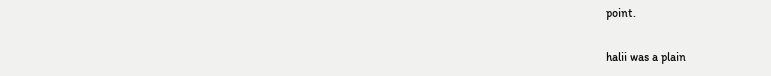point.

halii was a plain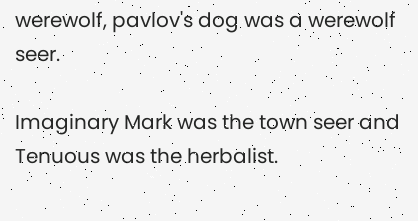werewolf, pavlov's dog was a werewolf seer.

Imaginary Mark was the town seer and Tenuous was the herbalist.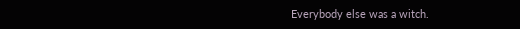Everybody else was a witch.